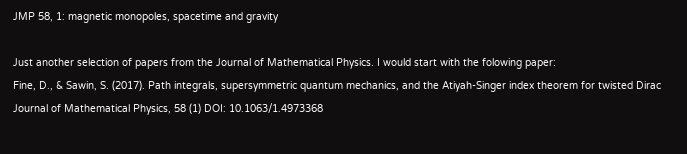JMP 58, 1: magnetic monopoles, spacetime and gravity

Just another selection of papers from the Journal of Mathematical Physics. I would start with the folowing paper:
Fine, D., & Sawin, S. (2017). Path integrals, supersymmetric quantum mechanics, and the Atiyah-Singer index theorem for twisted Dirac Journal of Mathematical Physics, 58 (1) DOI: 10.1063/1.4973368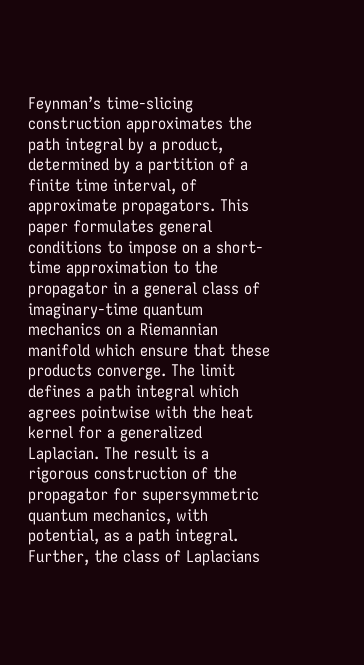Feynman’s time-slicing construction approximates the path integral by a product, determined by a partition of a finite time interval, of approximate propagators. This paper formulates general conditions to impose on a short-time approximation to the propagator in a general class of imaginary-time quantum mechanics on a Riemannian manifold which ensure that these products converge. The limit defines a path integral which agrees pointwise with the heat kernel for a generalized Laplacian. The result is a rigorous construction of the propagator for supersymmetric quantum mechanics, with potential, as a path integral. Further, the class of Laplacians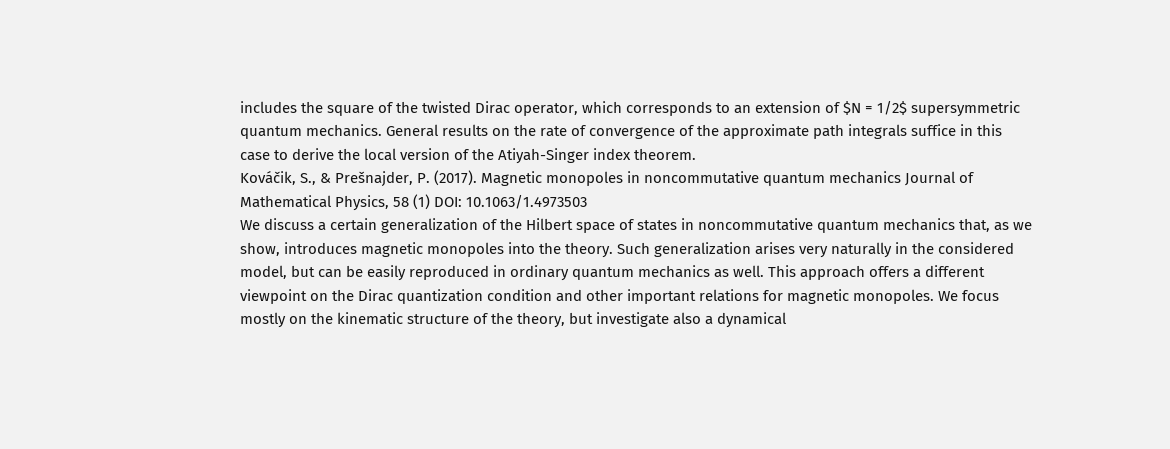includes the square of the twisted Dirac operator, which corresponds to an extension of $N = 1/2$ supersymmetric quantum mechanics. General results on the rate of convergence of the approximate path integrals suffice in this case to derive the local version of the Atiyah-Singer index theorem.
Kováčik, S., & Prešnajder, P. (2017). Magnetic monopoles in noncommutative quantum mechanics Journal of Mathematical Physics, 58 (1) DOI: 10.1063/1.4973503
We discuss a certain generalization of the Hilbert space of states in noncommutative quantum mechanics that, as we show, introduces magnetic monopoles into the theory. Such generalization arises very naturally in the considered model, but can be easily reproduced in ordinary quantum mechanics as well. This approach offers a different viewpoint on the Dirac quantization condition and other important relations for magnetic monopoles. We focus mostly on the kinematic structure of the theory, but investigate also a dynamical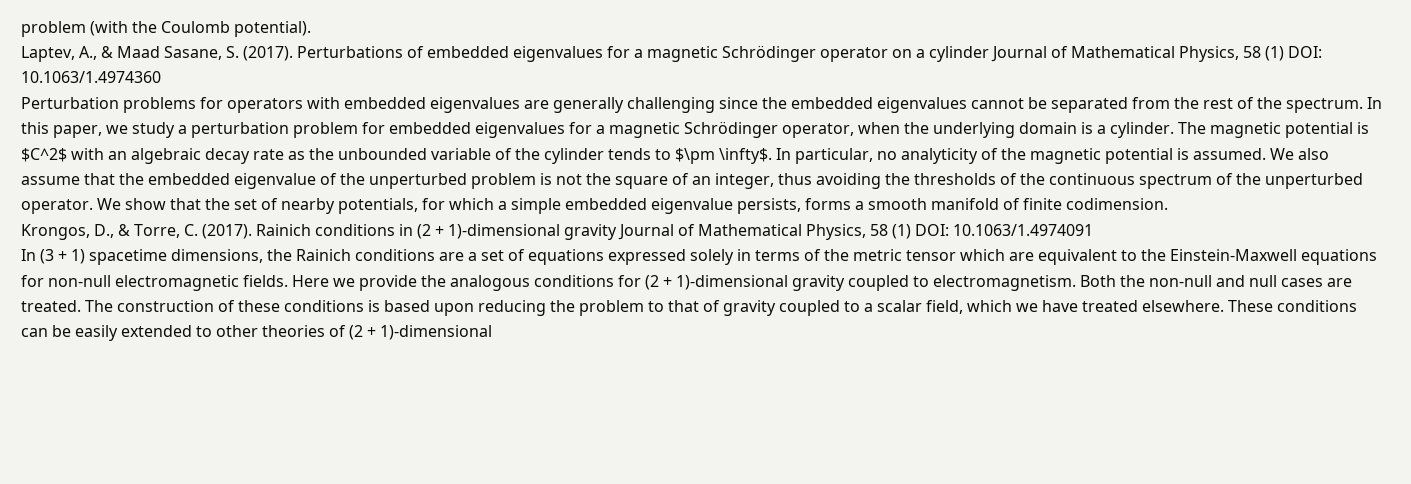problem (with the Coulomb potential).
Laptev, A., & Maad Sasane, S. (2017). Perturbations of embedded eigenvalues for a magnetic Schrödinger operator on a cylinder Journal of Mathematical Physics, 58 (1) DOI: 10.1063/1.4974360
Perturbation problems for operators with embedded eigenvalues are generally challenging since the embedded eigenvalues cannot be separated from the rest of the spectrum. In this paper, we study a perturbation problem for embedded eigenvalues for a magnetic Schrödinger operator, when the underlying domain is a cylinder. The magnetic potential is $C^2$ with an algebraic decay rate as the unbounded variable of the cylinder tends to $\pm \infty$. In particular, no analyticity of the magnetic potential is assumed. We also assume that the embedded eigenvalue of the unperturbed problem is not the square of an integer, thus avoiding the thresholds of the continuous spectrum of the unperturbed operator. We show that the set of nearby potentials, for which a simple embedded eigenvalue persists, forms a smooth manifold of finite codimension.
Krongos, D., & Torre, C. (2017). Rainich conditions in (2 + 1)-dimensional gravity Journal of Mathematical Physics, 58 (1) DOI: 10.1063/1.4974091
In (3 + 1) spacetime dimensions, the Rainich conditions are a set of equations expressed solely in terms of the metric tensor which are equivalent to the Einstein-Maxwell equations for non-null electromagnetic fields. Here we provide the analogous conditions for (2 + 1)-dimensional gravity coupled to electromagnetism. Both the non-null and null cases are treated. The construction of these conditions is based upon reducing the problem to that of gravity coupled to a scalar field, which we have treated elsewhere. These conditions can be easily extended to other theories of (2 + 1)-dimensional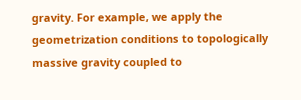gravity. For example, we apply the geometrization conditions to topologically massive gravity coupled to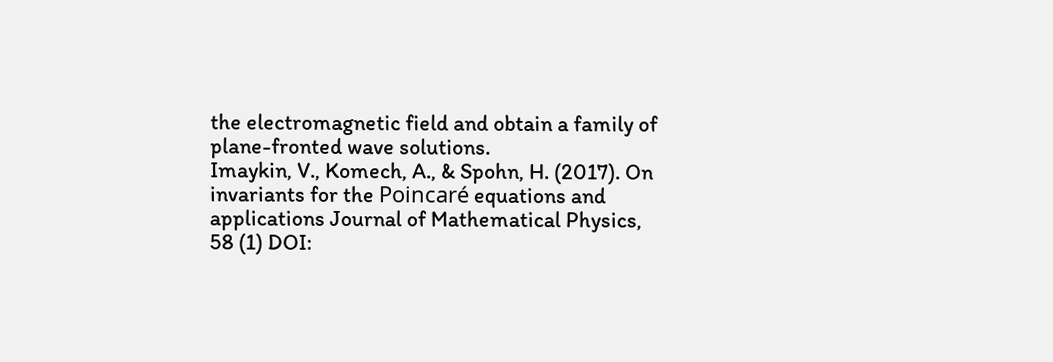the electromagnetic field and obtain a family of plane-fronted wave solutions.
Imaykin, V., Komech, A., & Spohn, H. (2017). On invariants for the Poincaré equations and applications Journal of Mathematical Physics, 58 (1) DOI: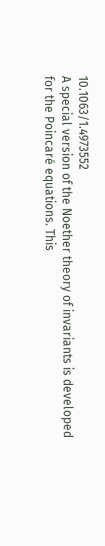10.1063/1.4973552
A special version of the Noether theory of invariants is developed for the Poincaré equations. This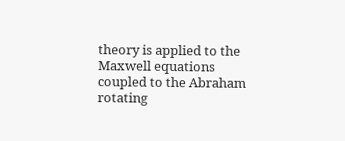theory is applied to the Maxwell equations coupled to the Abraham rotating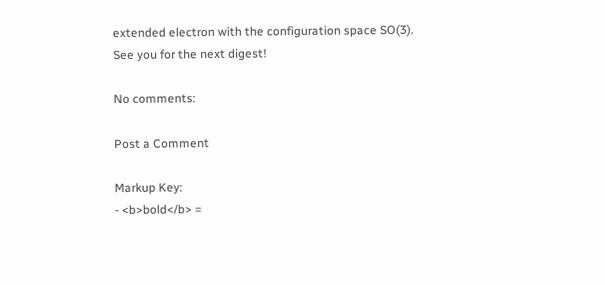extended electron with the configuration space SO(3).
See you for the next digest!

No comments:

Post a Comment

Markup Key:
- <b>bold</b> =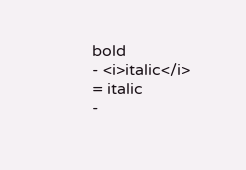bold
- <i>italic</i> = italic
-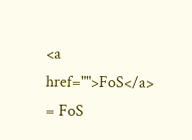<a href="">FoS</a> = FoS